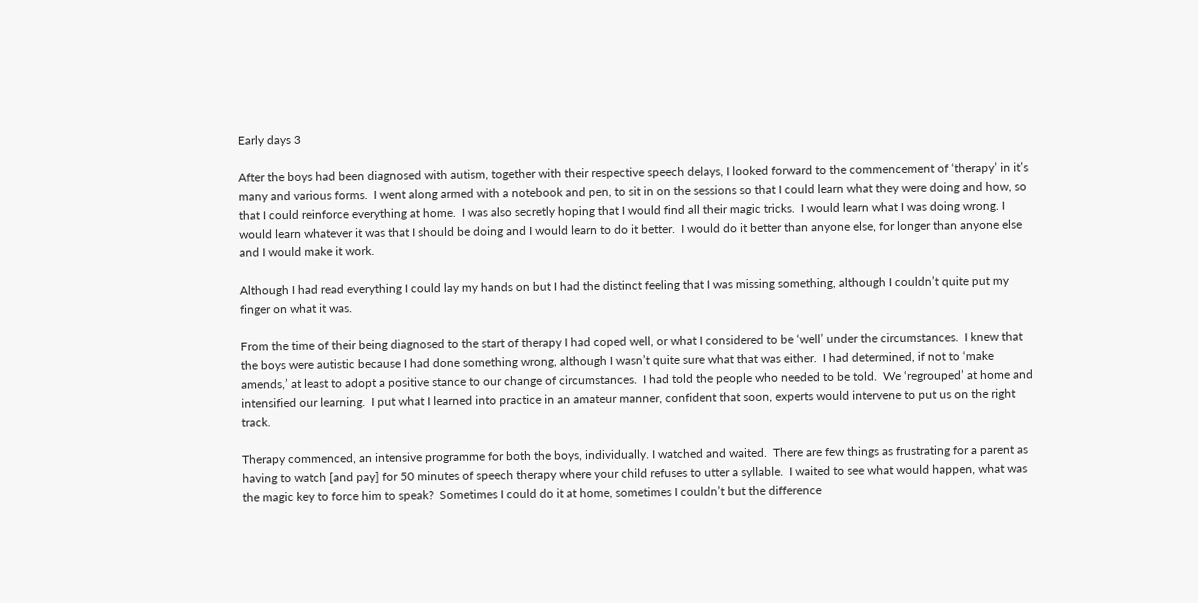Early days 3

After the boys had been diagnosed with autism, together with their respective speech delays, I looked forward to the commencement of ‘therapy’ in it’s many and various forms.  I went along armed with a notebook and pen, to sit in on the sessions so that I could learn what they were doing and how, so that I could reinforce everything at home.  I was also secretly hoping that I would find all their magic tricks.  I would learn what I was doing wrong. I would learn whatever it was that I should be doing and I would learn to do it better.  I would do it better than anyone else, for longer than anyone else and I would make it work.

Although I had read everything I could lay my hands on but I had the distinct feeling that I was missing something, although I couldn’t quite put my finger on what it was.

From the time of their being diagnosed to the start of therapy I had coped well, or what I considered to be ‘well’ under the circumstances.  I knew that the boys were autistic because I had done something wrong, although I wasn’t quite sure what that was either.  I had determined, if not to ‘make amends,’ at least to adopt a positive stance to our change of circumstances.  I had told the people who needed to be told.  We ‘regrouped’ at home and intensified our learning.  I put what I learned into practice in an amateur manner, confident that soon, experts would intervene to put us on the right track.

Therapy commenced, an intensive programme for both the boys, individually. I watched and waited.  There are few things as frustrating for a parent as having to watch [and pay] for 50 minutes of speech therapy where your child refuses to utter a syllable.  I waited to see what would happen, what was the magic key to force him to speak?  Sometimes I could do it at home, sometimes I couldn’t but the difference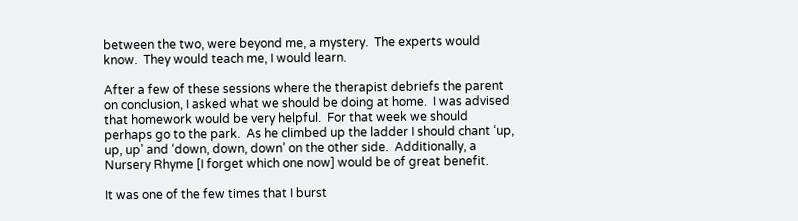between the two, were beyond me, a mystery.  The experts would know.  They would teach me, I would learn.

After a few of these sessions where the therapist debriefs the parent on conclusion, I asked what we should be doing at home.  I was advised that homework would be very helpful.  For that week we should perhaps go to the park.  As he climbed up the ladder I should chant ‘up, up, up’ and ‘down, down, down’ on the other side.  Additionally, a Nursery Rhyme [I forget which one now] would be of great benefit.

It was one of the few times that I burst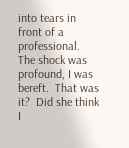into tears in front of a professional.  The shock was profound, I was bereft.  That was it?  Did she think I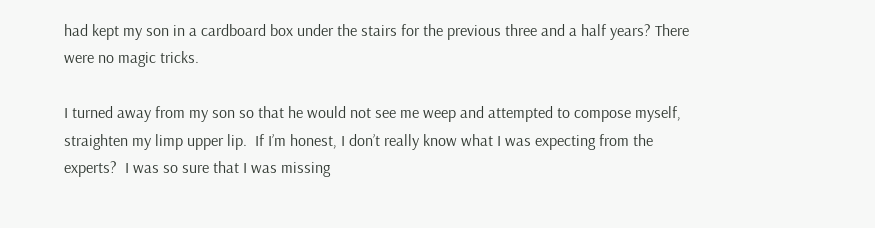had kept my son in a cardboard box under the stairs for the previous three and a half years? There were no magic tricks.

I turned away from my son so that he would not see me weep and attempted to compose myself, straighten my limp upper lip.  If I’m honest, I don’t really know what I was expecting from the experts?  I was so sure that I was missing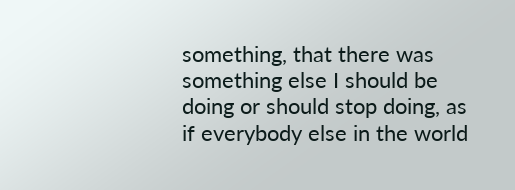something, that there was something else I should be doing or should stop doing, as if everybody else in the world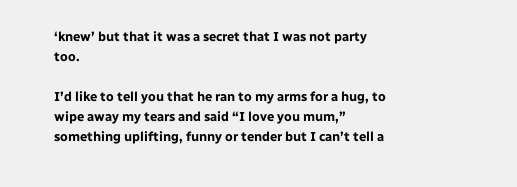‘knew’ but that it was a secret that I was not party too.

I’d like to tell you that he ran to my arms for a hug, to wipe away my tears and said “I love you mum,” something uplifting, funny or tender but I can’t tell a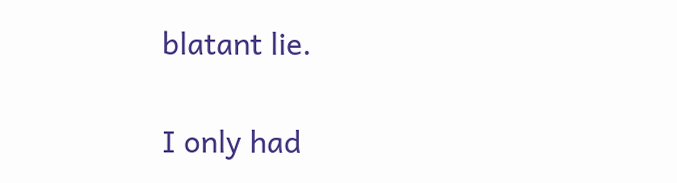blatant lie.

I only had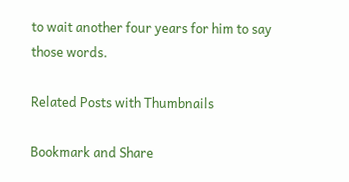to wait another four years for him to say those words.

Related Posts with Thumbnails

Bookmark and Share